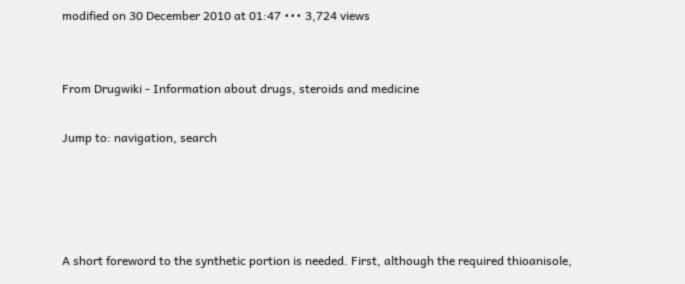modified on 30 December 2010 at 01:47 ••• 3,724 views


From Drugwiki - Information about drugs, steroids and medicine

Jump to: navigation, search




A short foreword to the synthetic portion is needed. First, although the required thioanisole,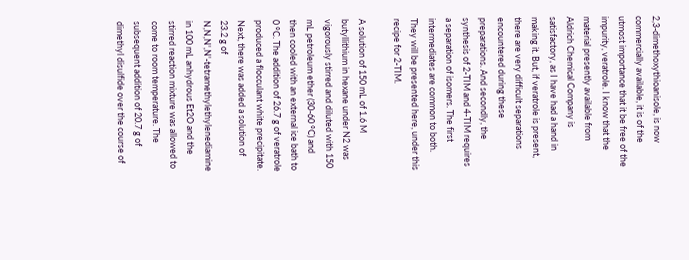2,3-dimethoxythioanisole, is now commercially available, it is of the utmost importance that it be free of the impurity, veratrole. I know that the material presently available from Aldrich Chemical Company is satisfactory, as I have had a hand in making it. But, if veratrole is present, there are very difficult separations encountered during these preparations. And secondly, the synthesis of 2-TIM and 4-TIM requires a separation of isomers. The first intermediates are common to both. They will be presented here, under this recipe for 2-TIM.

A solution of 150 mL of 1.6 M butyllithium in hexane under N2 was vigorously stirred and diluted with 150 mL petroleum ether (30-60 °C) and then cooled with an external ice bath to 0 °C. The addition of 26.7 g of veratrole produced a flocculant white precipitate. Next, there was added a solution of 23.2 g of N,N,N',N'-tetramethylethylenediamine in 100 mL anhydrous Et2O and the stirred reaction mixture was allowed to come to room temperature. The subsequent addition of 20.7 g of dimethyl disulfide over the course of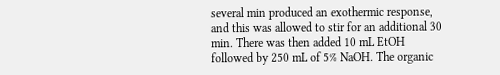several min produced an exothermic response, and this was allowed to stir for an additional 30 min. There was then added 10 mL EtOH followed by 250 mL of 5% NaOH. The organic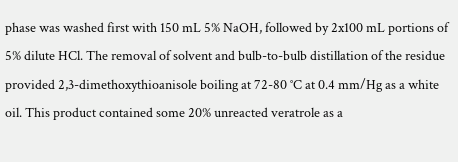phase was washed first with 150 mL 5% NaOH, followed by 2x100 mL portions of 5% dilute HCl. The removal of solvent and bulb-to-bulb distillation of the residue provided 2,3-dimethoxythioanisole boiling at 72-80 °C at 0.4 mm/Hg as a white oil. This product contained some 20% unreacted veratrole as a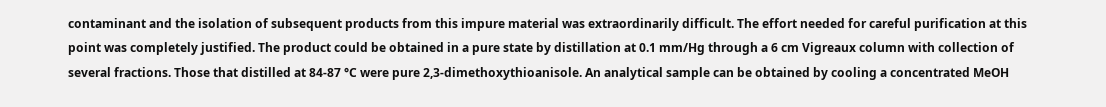contaminant and the isolation of subsequent products from this impure material was extraordinarily difficult. The effort needed for careful purification at this point was completely justified. The product could be obtained in a pure state by distillation at 0.1 mm/Hg through a 6 cm Vigreaux column with collection of several fractions. Those that distilled at 84-87 °C were pure 2,3-dimethoxythioanisole. An analytical sample can be obtained by cooling a concentrated MeOH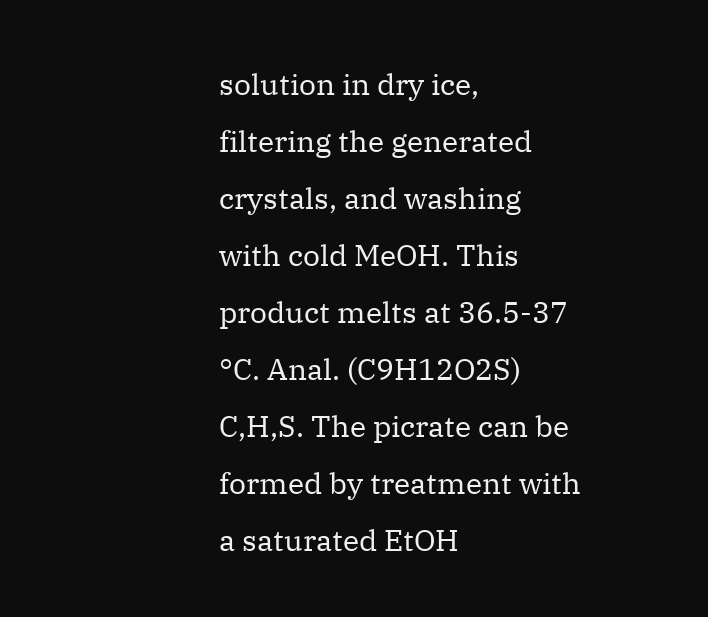solution in dry ice, filtering the generated crystals, and washing with cold MeOH. This product melts at 36.5-37 °C. Anal. (C9H12O2S) C,H,S. The picrate can be formed by treatment with a saturated EtOH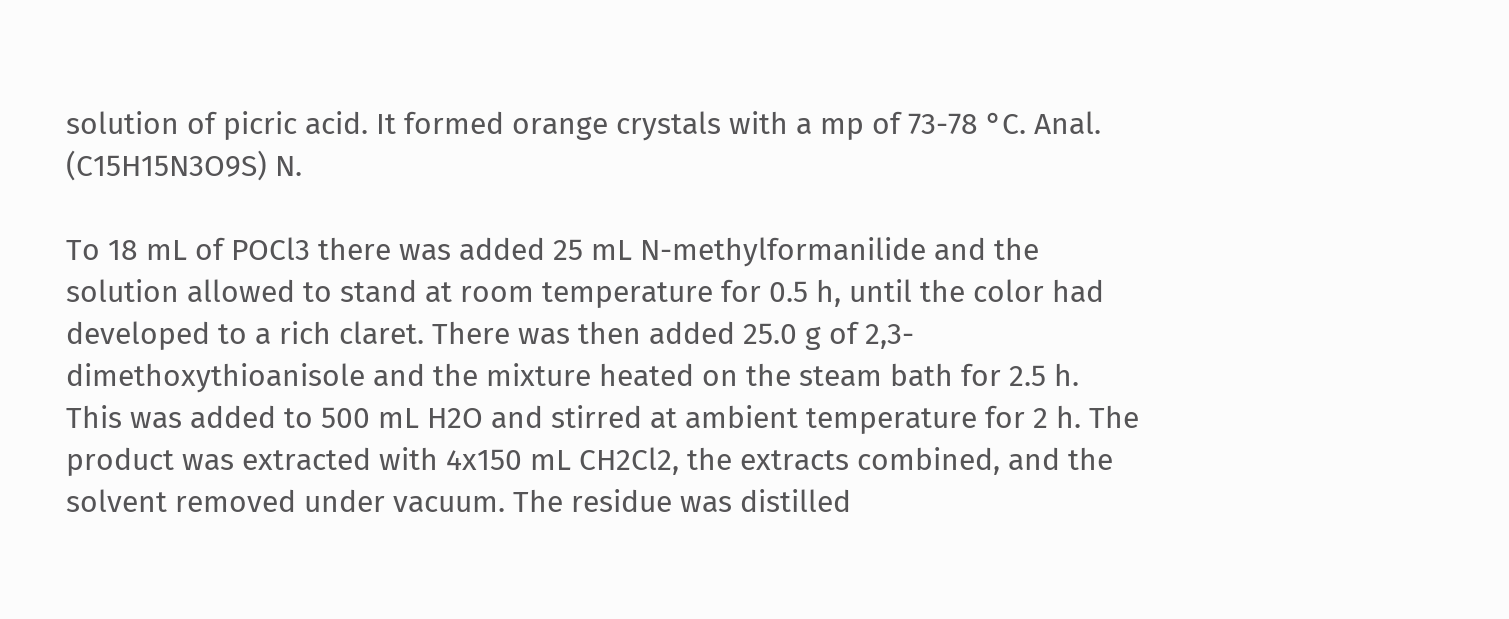solution of picric acid. It formed orange crystals with a mp of 73-78 °C. Anal. (C15H15N3O9S) N.

To 18 mL of POCl3 there was added 25 mL N-methylformanilide and the solution allowed to stand at room temperature for 0.5 h, until the color had developed to a rich claret. There was then added 25.0 g of 2,3-dimethoxythioanisole and the mixture heated on the steam bath for 2.5 h. This was added to 500 mL H2O and stirred at ambient temperature for 2 h. The product was extracted with 4x150 mL CH2Cl2, the extracts combined, and the solvent removed under vacuum. The residue was distilled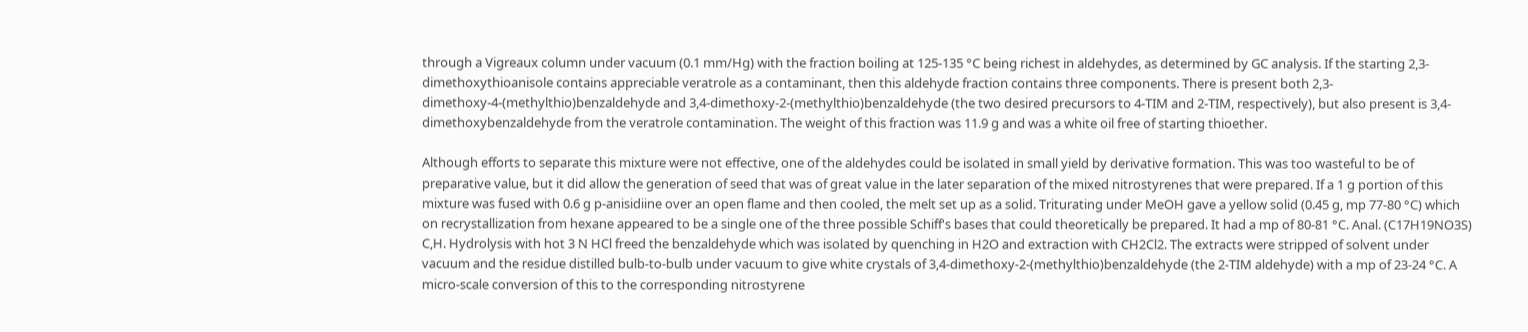through a Vigreaux column under vacuum (0.1 mm/Hg) with the fraction boiling at 125-135 °C being richest in aldehydes, as determined by GC analysis. If the starting 2,3-dimethoxythioanisole contains appreciable veratrole as a contaminant, then this aldehyde fraction contains three components. There is present both 2,3-dimethoxy-4-(methylthio)benzaldehyde and 3,4-dimethoxy-2-(methylthio)benzaldehyde (the two desired precursors to 4-TIM and 2-TIM, respectively), but also present is 3,4-dimethoxybenzaldehyde from the veratrole contamination. The weight of this fraction was 11.9 g and was a white oil free of starting thioether.

Although efforts to separate this mixture were not effective, one of the aldehydes could be isolated in small yield by derivative formation. This was too wasteful to be of preparative value, but it did allow the generation of seed that was of great value in the later separation of the mixed nitrostyrenes that were prepared. If a 1 g portion of this mixture was fused with 0.6 g p-anisidiine over an open flame and then cooled, the melt set up as a solid. Triturating under MeOH gave a yellow solid (0.45 g, mp 77-80 °C) which on recrystallization from hexane appeared to be a single one of the three possible Schiff's bases that could theoretically be prepared. It had a mp of 80-81 °C. Anal. (C17H19NO3S) C,H. Hydrolysis with hot 3 N HCl freed the benzaldehyde which was isolated by quenching in H2O and extraction with CH2Cl2. The extracts were stripped of solvent under vacuum and the residue distilled bulb-to-bulb under vacuum to give white crystals of 3,4-dimethoxy-2-(methylthio)benzaldehyde (the 2-TIM aldehyde) with a mp of 23-24 °C. A micro-scale conversion of this to the corresponding nitrostyrene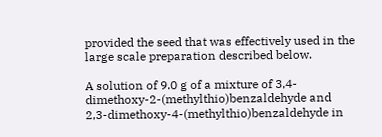provided the seed that was effectively used in the large scale preparation described below.

A solution of 9.0 g of a mixture of 3,4-dimethoxy-2-(methylthio)benzaldehyde and 2,3-dimethoxy-4-(methylthio)benzaldehyde in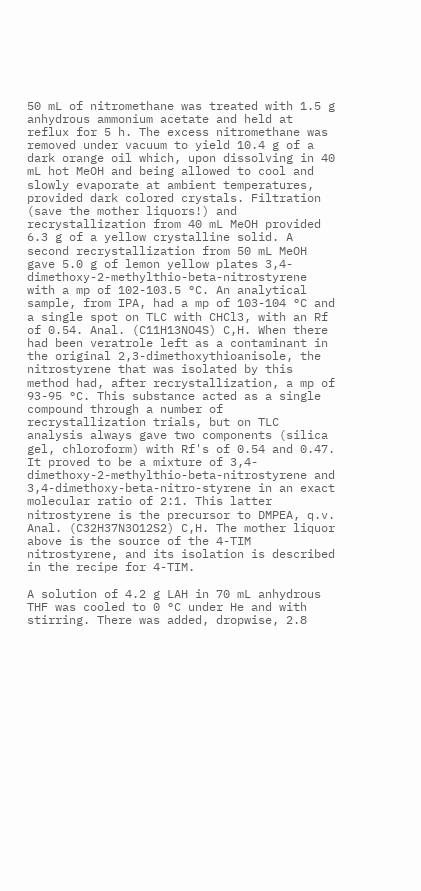50 mL of nitromethane was treated with 1.5 g anhydrous ammonium acetate and held at reflux for 5 h. The excess nitromethane was removed under vacuum to yield 10.4 g of a dark orange oil which, upon dissolving in 40 mL hot MeOH and being allowed to cool and slowly evaporate at ambient temperatures, provided dark colored crystals. Filtration (save the mother liquors!) and recrystallization from 40 mL MeOH provided 6.3 g of a yellow crystalline solid. A second recrystallization from 50 mL MeOH gave 5.0 g of lemon yellow plates 3,4-dimethoxy-2-methylthio-beta-nitrostyrene with a mp of 102-103.5 °C. An analytical sample, from IPA, had a mp of 103-104 °C and a single spot on TLC with CHCl3, with an Rf of 0.54. Anal. (C11H13NO4S) C,H. When there had been veratrole left as a contaminant in the original 2,3-dimethoxythioanisole, the nitrostyrene that was isolated by this method had, after recrystallization, a mp of 93-95 °C. This substance acted as a single compound through a number of recrystallization trials, but on TLC analysis always gave two components (silica gel, chloroform) with Rf's of 0.54 and 0.47. It proved to be a mixture of 3,4-dimethoxy-2-methylthio-beta-nitrostyrene and 3,4-dimethoxy-beta-nitro-styrene in an exact molecular ratio of 2:1. This latter nitrostyrene is the precursor to DMPEA, q.v. Anal. (C32H37N3O12S2) C,H. The mother liquor above is the source of the 4-TIM nitrostyrene, and its isolation is described in the recipe for 4-TIM.

A solution of 4.2 g LAH in 70 mL anhydrous THF was cooled to 0 °C under He and with stirring. There was added, dropwise, 2.8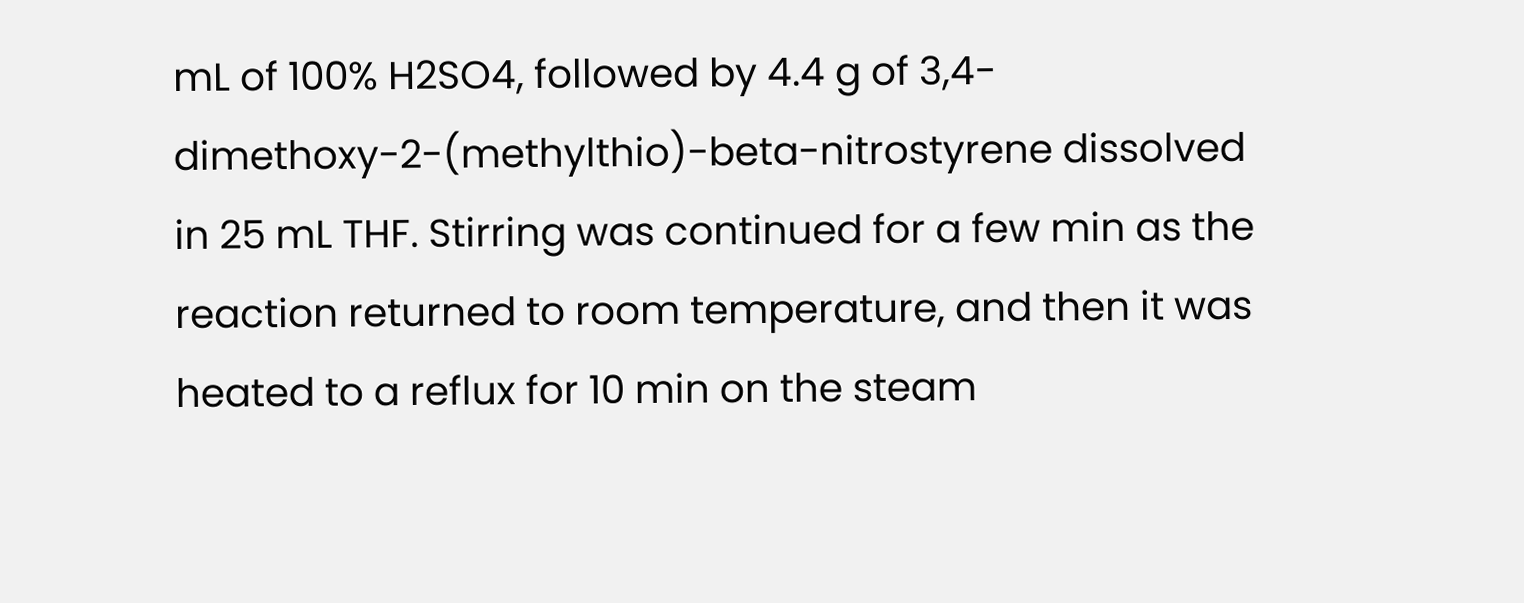mL of 100% H2SO4, followed by 4.4 g of 3,4-dimethoxy-2-(methylthio)-beta-nitrostyrene dissolved in 25 mL THF. Stirring was continued for a few min as the reaction returned to room temperature, and then it was heated to a reflux for 10 min on the steam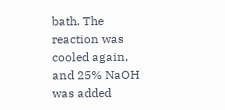bath. The reaction was cooled again, and 25% NaOH was added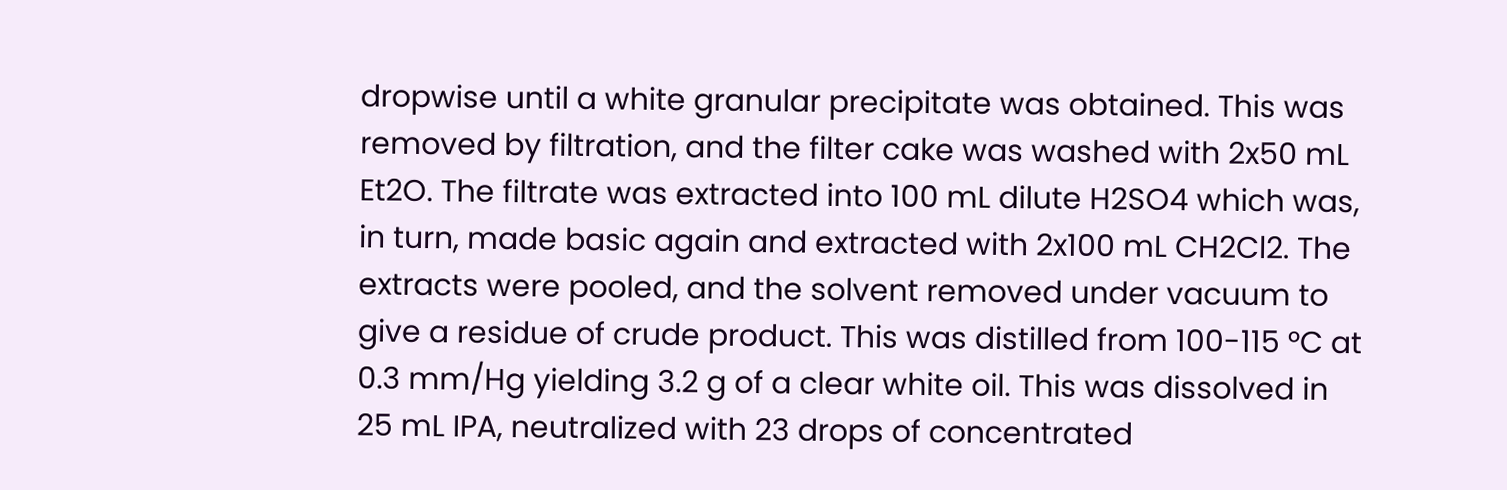dropwise until a white granular precipitate was obtained. This was removed by filtration, and the filter cake was washed with 2x50 mL Et2O. The filtrate was extracted into 100 mL dilute H2SO4 which was, in turn, made basic again and extracted with 2x100 mL CH2Cl2. The extracts were pooled, and the solvent removed under vacuum to give a residue of crude product. This was distilled from 100-115 °C at 0.3 mm/Hg yielding 3.2 g of a clear white oil. This was dissolved in 25 mL IPA, neutralized with 23 drops of concentrated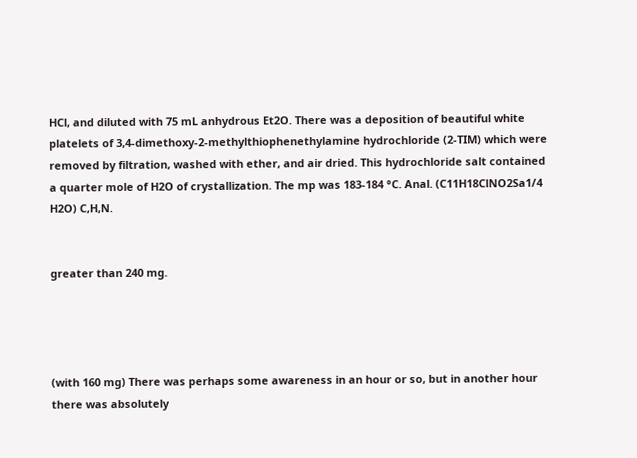HCl, and diluted with 75 mL anhydrous Et2O. There was a deposition of beautiful white platelets of 3,4-dimethoxy-2-methylthiophenethylamine hydrochloride (2-TIM) which were removed by filtration, washed with ether, and air dried. This hydrochloride salt contained a quarter mole of H2O of crystallization. The mp was 183-184 °C. Anal. (C11H18ClNO2Sa1/4 H2O) C,H,N.


greater than 240 mg.




(with 160 mg) There was perhaps some awareness in an hour or so, but in another hour there was absolutely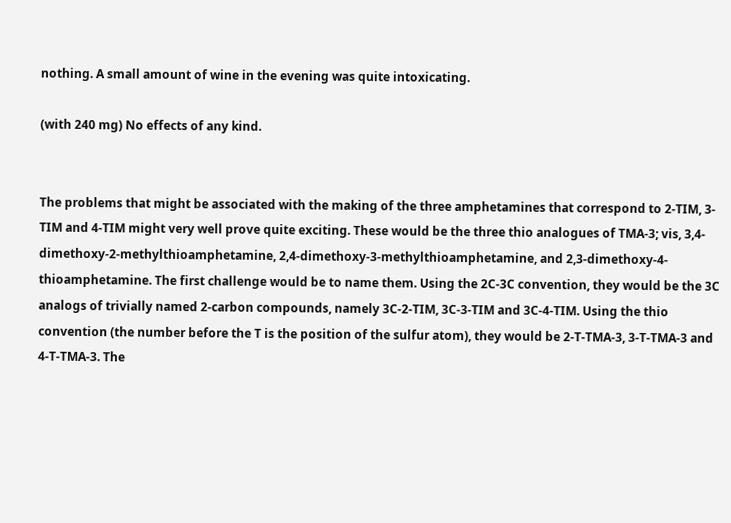nothing. A small amount of wine in the evening was quite intoxicating.

(with 240 mg) No effects of any kind.


The problems that might be associated with the making of the three amphetamines that correspond to 2-TIM, 3-TIM and 4-TIM might very well prove quite exciting. These would be the three thio analogues of TMA-3; vis, 3,4-dimethoxy-2-methylthioamphetamine, 2,4-dimethoxy-3-methylthioamphetamine, and 2,3-dimethoxy-4-thioamphetamine. The first challenge would be to name them. Using the 2C-3C convention, they would be the 3C analogs of trivially named 2-carbon compounds, namely 3C-2-TIM, 3C-3-TIM and 3C-4-TIM. Using the thio convention (the number before the T is the position of the sulfur atom), they would be 2-T-TMA-3, 3-T-TMA-3 and 4-T-TMA-3. The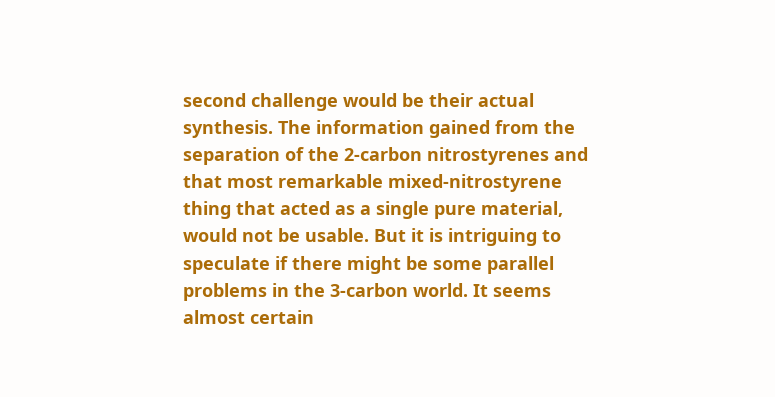second challenge would be their actual synthesis. The information gained from the separation of the 2-carbon nitrostyrenes and that most remarkable mixed-nitrostyrene thing that acted as a single pure material, would not be usable. But it is intriguing to speculate if there might be some parallel problems in the 3-carbon world. It seems almost certain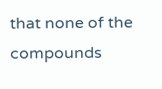that none of the compounds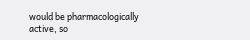would be pharmacologically active, so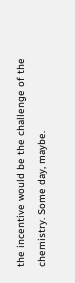the incentive would be the challenge of the chemistry. Some day, maybe.